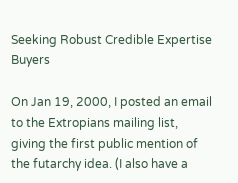Seeking Robust Credible Expertise Buyers

On Jan 19, 2000, I posted an email to the Extropians mailing list, giving the first public mention of the futarchy idea. (I also have a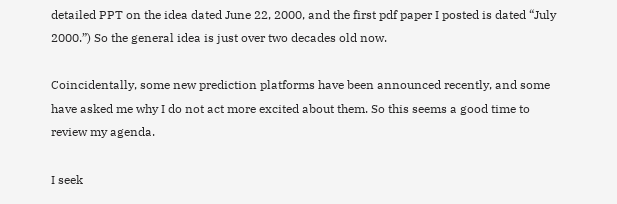detailed PPT on the idea dated June 22, 2000, and the first pdf paper I posted is dated “July 2000.”) So the general idea is just over two decades old now.

Coincidentally, some new prediction platforms have been announced recently, and some have asked me why I do not act more excited about them. So this seems a good time to review my agenda.

I seek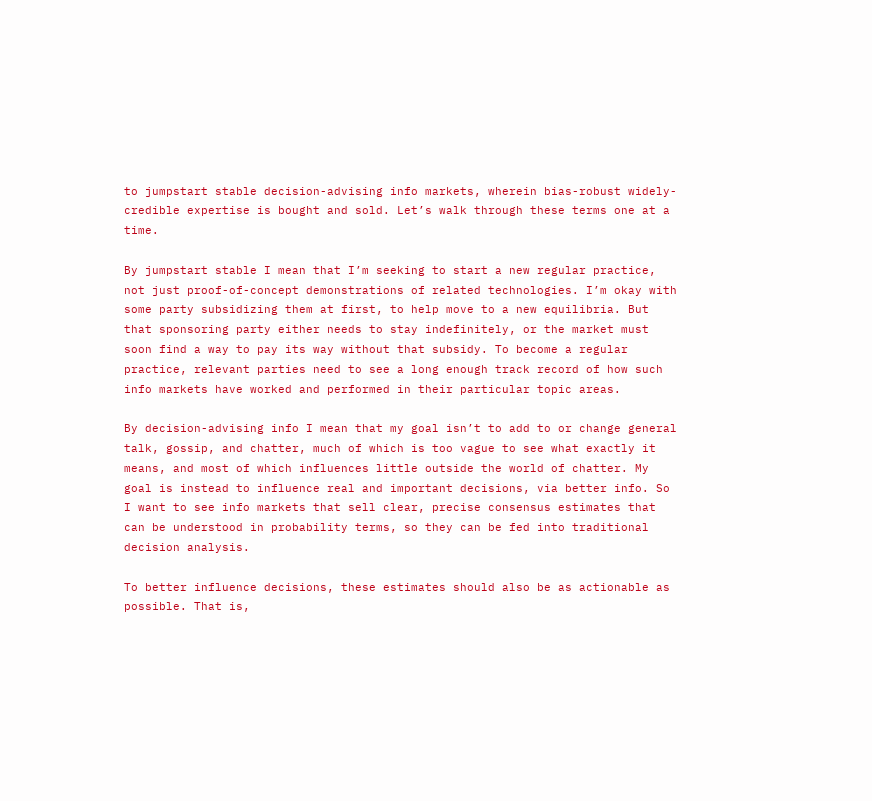to jumpstart stable decision-advising info markets, wherein bias-robust widely-credible expertise is bought and sold. Let’s walk through these terms one at a time.

By jumpstart stable I mean that I’m seeking to start a new regular practice, not just proof-of-concept demonstrations of related technologies. I’m okay with some party subsidizing them at first, to help move to a new equilibria. But that sponsoring party either needs to stay indefinitely, or the market must soon find a way to pay its way without that subsidy. To become a regular practice, relevant parties need to see a long enough track record of how such info markets have worked and performed in their particular topic areas.

By decision-advising info I mean that my goal isn’t to add to or change general talk, gossip, and chatter, much of which is too vague to see what exactly it means, and most of which influences little outside the world of chatter. My goal is instead to influence real and important decisions, via better info. So I want to see info markets that sell clear, precise consensus estimates that can be understood in probability terms, so they can be fed into traditional decision analysis.

To better influence decisions, these estimates should also be as actionable as possible. That is,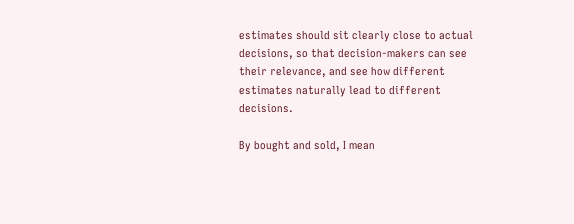estimates should sit clearly close to actual decisions, so that decision-makers can see their relevance, and see how different estimates naturally lead to different decisions.

By bought and sold, I mean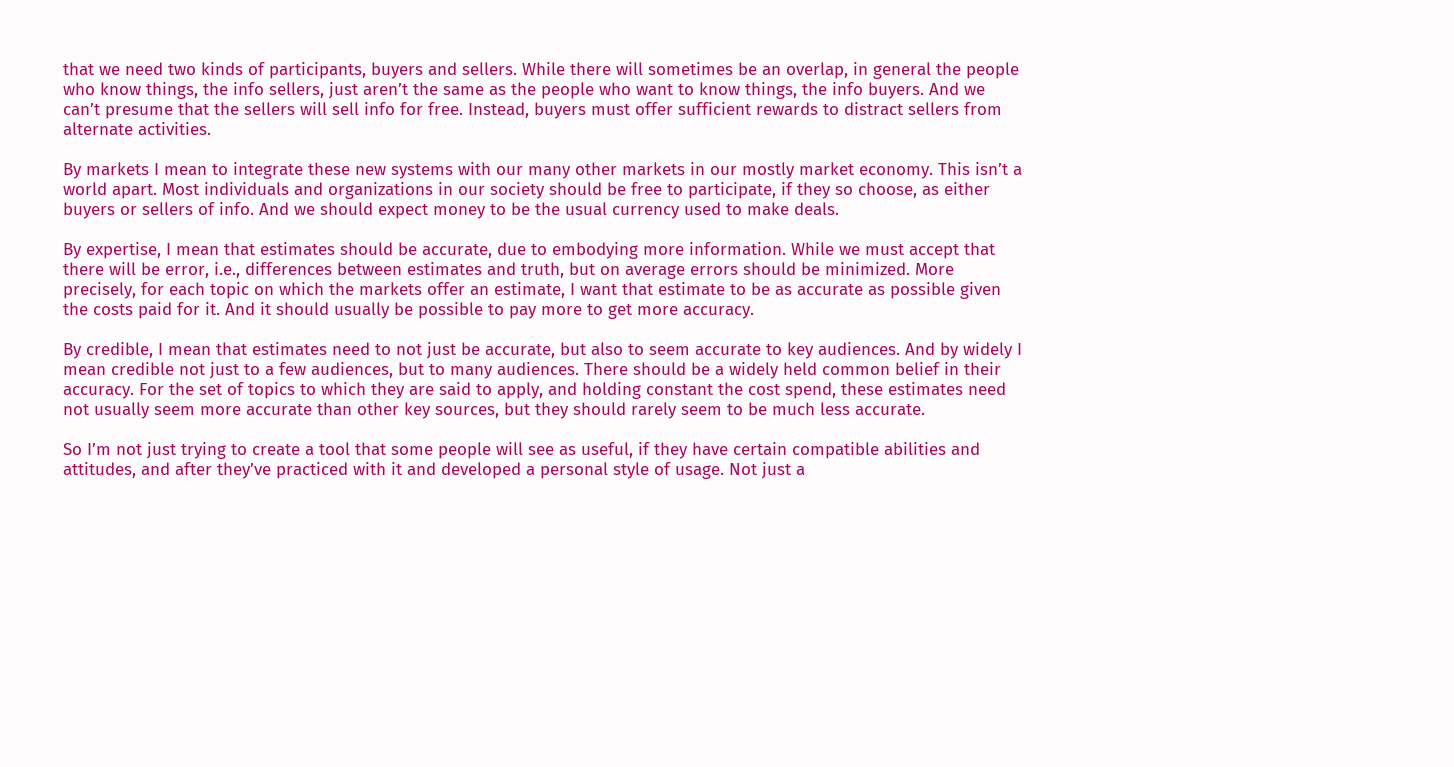that we need two kinds of participants, buyers and sellers. While there will sometimes be an overlap, in general the people who know things, the info sellers, just aren’t the same as the people who want to know things, the info buyers. And we can’t presume that the sellers will sell info for free. Instead, buyers must offer sufficient rewards to distract sellers from alternate activities.

By markets I mean to integrate these new systems with our many other markets in our mostly market economy. This isn’t a world apart. Most individuals and organizations in our society should be free to participate, if they so choose, as either buyers or sellers of info. And we should expect money to be the usual currency used to make deals.

By expertise, I mean that estimates should be accurate, due to embodying more information. While we must accept that there will be error, i.e., differences between estimates and truth, but on average errors should be minimized. More precisely, for each topic on which the markets offer an estimate, I want that estimate to be as accurate as possible given the costs paid for it. And it should usually be possible to pay more to get more accuracy.

By credible, I mean that estimates need to not just be accurate, but also to seem accurate to key audiences. And by widely I mean credible not just to a few audiences, but to many audiences. There should be a widely held common belief in their accuracy. For the set of topics to which they are said to apply, and holding constant the cost spend, these estimates need not usually seem more accurate than other key sources, but they should rarely seem to be much less accurate.

So I’m not just trying to create a tool that some people will see as useful, if they have certain compatible abilities and attitudes, and after they’ve practiced with it and developed a personal style of usage. Not just a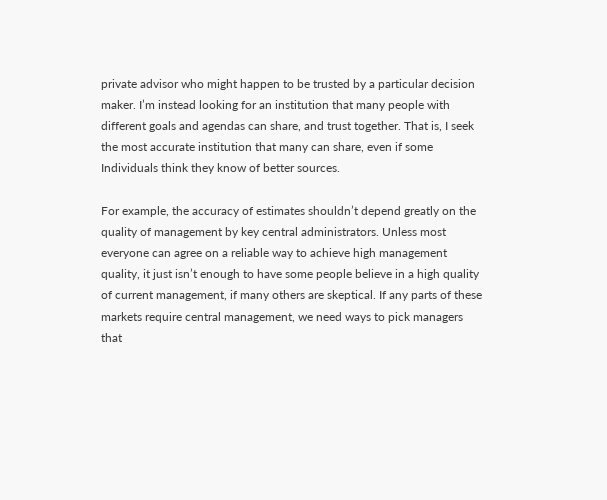private advisor who might happen to be trusted by a particular decision maker. I’m instead looking for an institution that many people with different goals and agendas can share, and trust together. That is, I seek the most accurate institution that many can share, even if some Individuals think they know of better sources.

For example, the accuracy of estimates shouldn’t depend greatly on the quality of management by key central administrators. Unless most everyone can agree on a reliable way to achieve high management quality, it just isn’t enough to have some people believe in a high quality of current management, if many others are skeptical. If any parts of these markets require central management, we need ways to pick managers that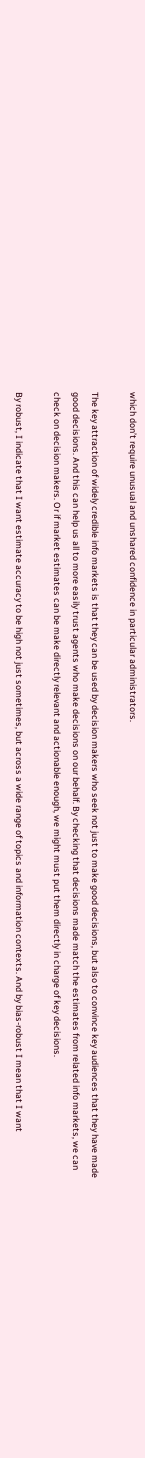which don’t require unusual and unshared confidence in particular administrators.

The key attraction of widely credible info markets is that they can be used by decision makers who seek not just to make good decisions, but also to convince key audiences that they have made good decisions. And this can help us all to more easily trust agents who make decisions on our behalf. By checking that decisions made match the estimates from related info markets, we can check on decision makers. Or if market estimates can be make directly relevant and actionable enough, we might must put them directly in charge of key decisions.

By robust, I indicate that I want estimate accuracy to be high not just sometimes, but across a wide range of topics and information contexts. And by bias-robust I mean that I want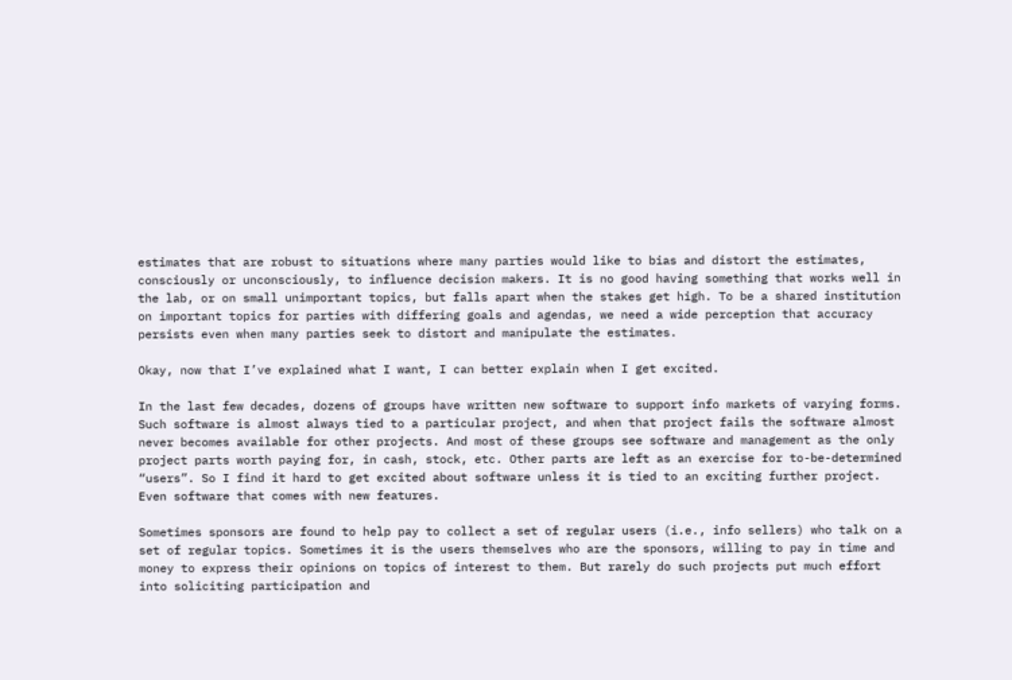estimates that are robust to situations where many parties would like to bias and distort the estimates, consciously or unconsciously, to influence decision makers. It is no good having something that works well in the lab, or on small unimportant topics, but falls apart when the stakes get high. To be a shared institution on important topics for parties with differing goals and agendas, we need a wide perception that accuracy persists even when many parties seek to distort and manipulate the estimates.

Okay, now that I’ve explained what I want, I can better explain when I get excited.

In the last few decades, dozens of groups have written new software to support info markets of varying forms. Such software is almost always tied to a particular project, and when that project fails the software almost never becomes available for other projects. And most of these groups see software and management as the only project parts worth paying for, in cash, stock, etc. Other parts are left as an exercise for to-be-determined “users”. So I find it hard to get excited about software unless it is tied to an exciting further project. Even software that comes with new features.

Sometimes sponsors are found to help pay to collect a set of regular users (i.e., info sellers) who talk on a set of regular topics. Sometimes it is the users themselves who are the sponsors, willing to pay in time and money to express their opinions on topics of interest to them. But rarely do such projects put much effort into soliciting participation and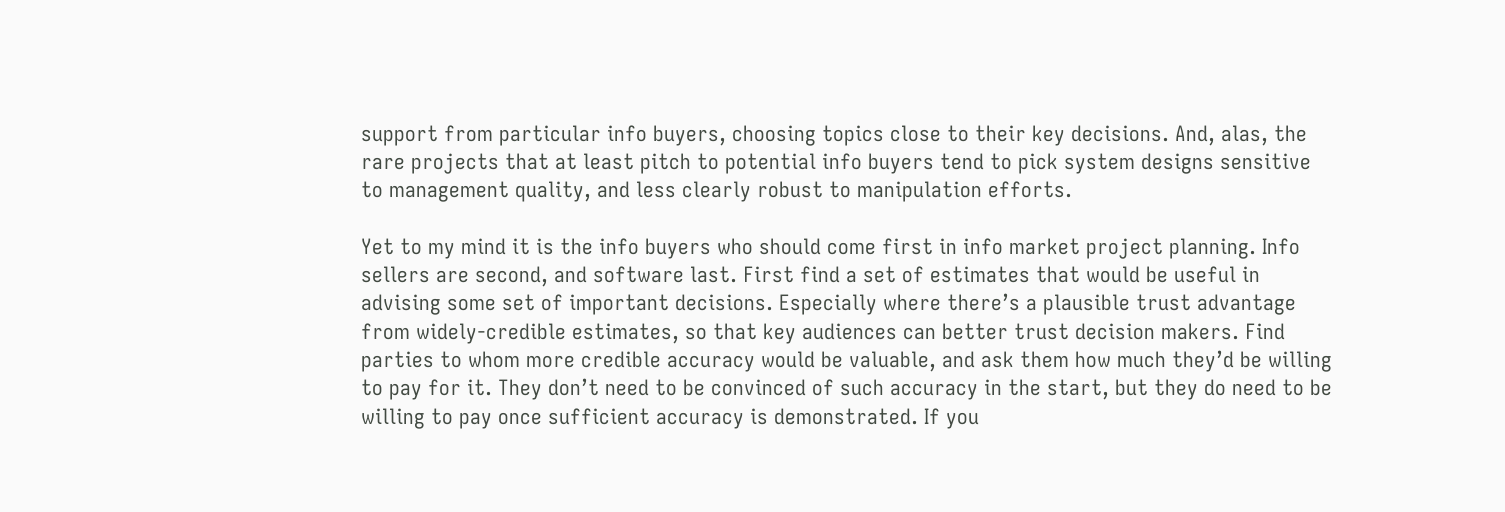support from particular info buyers, choosing topics close to their key decisions. And, alas, the rare projects that at least pitch to potential info buyers tend to pick system designs sensitive to management quality, and less clearly robust to manipulation efforts.

Yet to my mind it is the info buyers who should come first in info market project planning. Info sellers are second, and software last. First find a set of estimates that would be useful in advising some set of important decisions. Especially where there’s a plausible trust advantage from widely-credible estimates, so that key audiences can better trust decision makers. Find parties to whom more credible accuracy would be valuable, and ask them how much they’d be willing to pay for it. They don’t need to be convinced of such accuracy in the start, but they do need to be willing to pay once sufficient accuracy is demonstrated. If you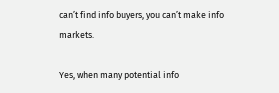can’t find info buyers, you can’t make info markets.

Yes, when many potential info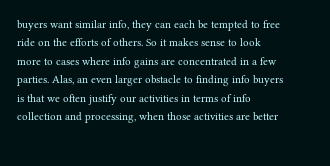buyers want similar info, they can each be tempted to free ride on the efforts of others. So it makes sense to look more to cases where info gains are concentrated in a few parties. Alas, an even larger obstacle to finding info buyers is that we often justify our activities in terms of info collection and processing, when those activities are better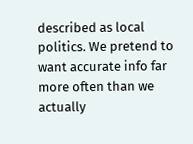described as local politics. We pretend to want accurate info far more often than we actually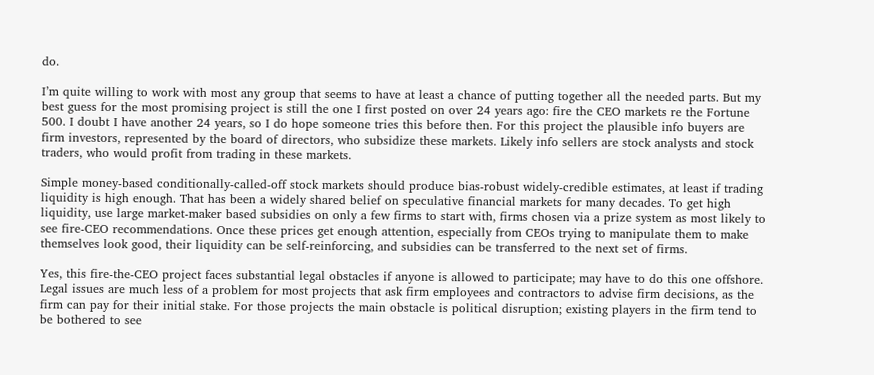do.

I’m quite willing to work with most any group that seems to have at least a chance of putting together all the needed parts. But my best guess for the most promising project is still the one I first posted on over 24 years ago: fire the CEO markets re the Fortune 500. I doubt I have another 24 years, so I do hope someone tries this before then. For this project the plausible info buyers are firm investors, represented by the board of directors, who subsidize these markets. Likely info sellers are stock analysts and stock traders, who would profit from trading in these markets.

Simple money-based conditionally-called-off stock markets should produce bias-robust widely-credible estimates, at least if trading liquidity is high enough. That has been a widely shared belief on speculative financial markets for many decades. To get high liquidity, use large market-maker based subsidies on only a few firms to start with, firms chosen via a prize system as most likely to see fire-CEO recommendations. Once these prices get enough attention, especially from CEOs trying to manipulate them to make themselves look good, their liquidity can be self-reinforcing, and subsidies can be transferred to the next set of firms.

Yes, this fire-the-CEO project faces substantial legal obstacles if anyone is allowed to participate; may have to do this one offshore. Legal issues are much less of a problem for most projects that ask firm employees and contractors to advise firm decisions, as the firm can pay for their initial stake. For those projects the main obstacle is political disruption; existing players in the firm tend to be bothered to see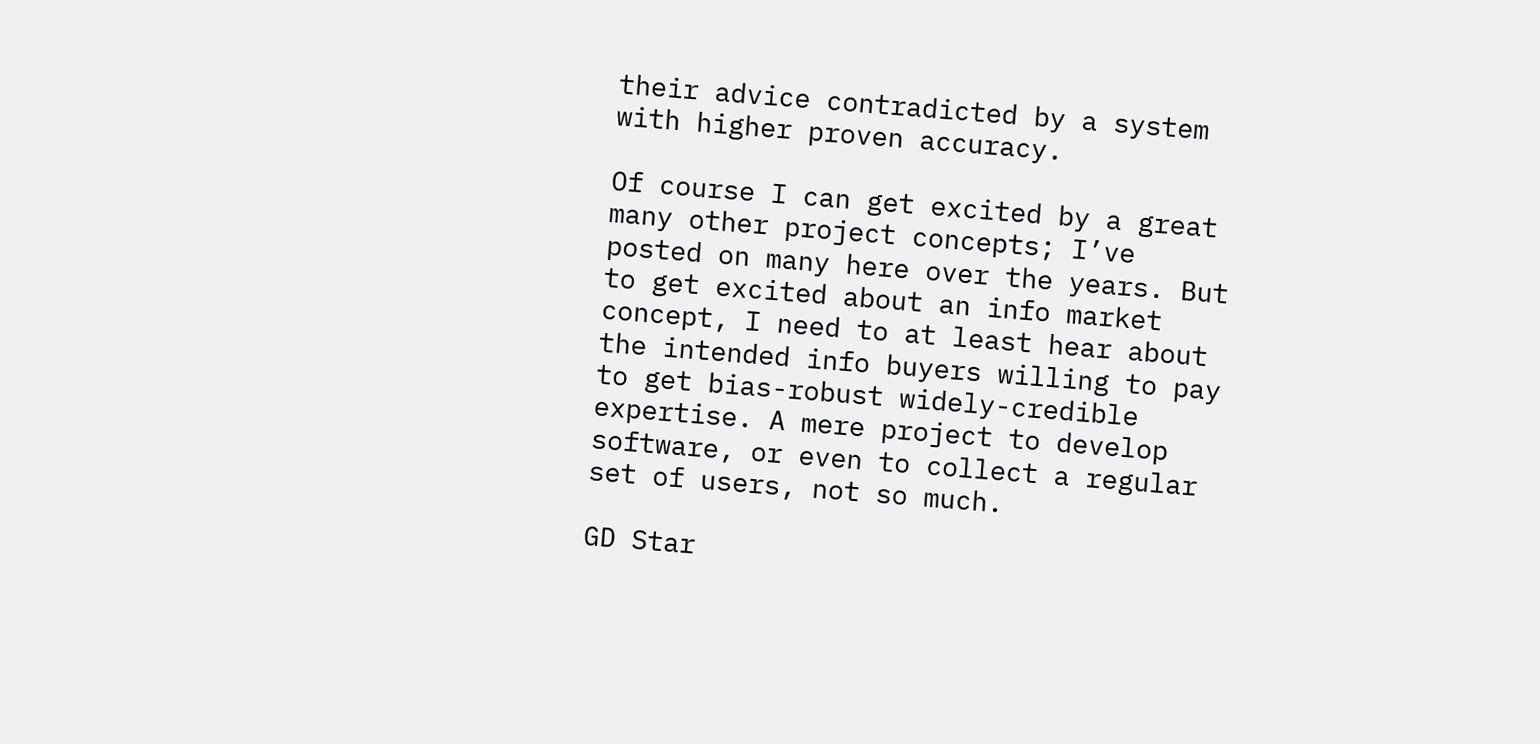their advice contradicted by a system with higher proven accuracy.

Of course I can get excited by a great many other project concepts; I’ve posted on many here over the years. But to get excited about an info market concept, I need to at least hear about the intended info buyers willing to pay to get bias-robust widely-credible expertise. A mere project to develop software, or even to collect a regular set of users, not so much.

GD Star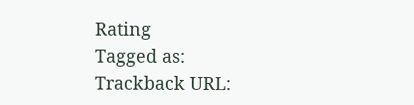Rating
Tagged as:
Trackback URL: